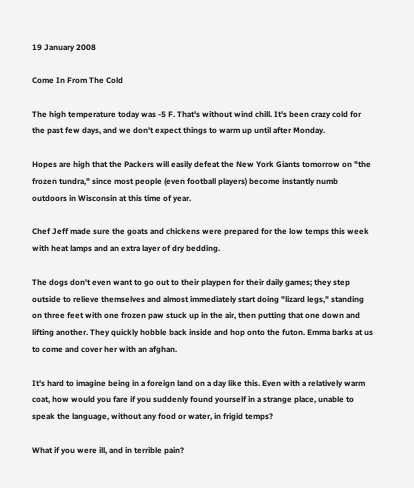19 January 2008

Come In From The Cold

The high temperature today was -5 F. That's without wind chill. It's been crazy cold for the past few days, and we don't expect things to warm up until after Monday.

Hopes are high that the Packers will easily defeat the New York Giants tomorrow on "the frozen tundra," since most people (even football players) become instantly numb outdoors in Wisconsin at this time of year.

Chef Jeff made sure the goats and chickens were prepared for the low temps this week with heat lamps and an extra layer of dry bedding.

The dogs don't even want to go out to their playpen for their daily games; they step outside to relieve themselves and almost immediately start doing "lizard legs," standing on three feet with one frozen paw stuck up in the air, then putting that one down and lifting another. They quickly hobble back inside and hop onto the futon. Emma barks at us to come and cover her with an afghan.

It's hard to imagine being in a foreign land on a day like this. Even with a relatively warm coat, how would you fare if you suddenly found yourself in a strange place, unable to speak the language, without any food or water, in frigid temps?

What if you were ill, and in terrible pain?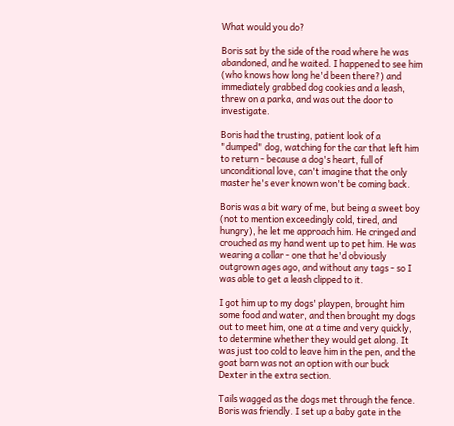What would you do?

Boris sat by the side of the road where he was abandoned, and he waited. I happened to see him (who knows how long he'd been there?) and immediately grabbed dog cookies and a leash, threw on a parka, and was out the door to investigate.

Boris had the trusting, patient look of a "dumped" dog, watching for the car that left him to return - because a dog's heart, full of unconditional love, can't imagine that the only master he's ever known won't be coming back.

Boris was a bit wary of me, but being a sweet boy (not to mention exceedingly cold, tired, and hungry), he let me approach him. He cringed and crouched as my hand went up to pet him. He was wearing a collar - one that he'd obviously outgrown ages ago, and without any tags - so I was able to get a leash clipped to it.

I got him up to my dogs' playpen, brought him some food and water, and then brought my dogs out to meet him, one at a time and very quickly, to determine whether they would get along. It was just too cold to leave him in the pen, and the goat barn was not an option with our buck Dexter in the extra section.

Tails wagged as the dogs met through the fence. Boris was friendly. I set up a baby gate in the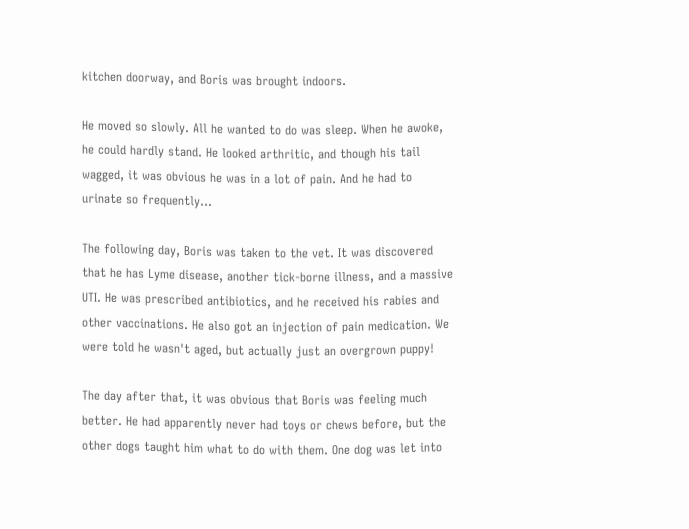kitchen doorway, and Boris was brought indoors.

He moved so slowly. All he wanted to do was sleep. When he awoke, he could hardly stand. He looked arthritic, and though his tail wagged, it was obvious he was in a lot of pain. And he had to urinate so frequently...

The following day, Boris was taken to the vet. It was discovered that he has Lyme disease, another tick-borne illness, and a massive UTI. He was prescribed antibiotics, and he received his rabies and other vaccinations. He also got an injection of pain medication. We were told he wasn't aged, but actually just an overgrown puppy!

The day after that, it was obvious that Boris was feeling much better. He had apparently never had toys or chews before, but the other dogs taught him what to do with them. One dog was let into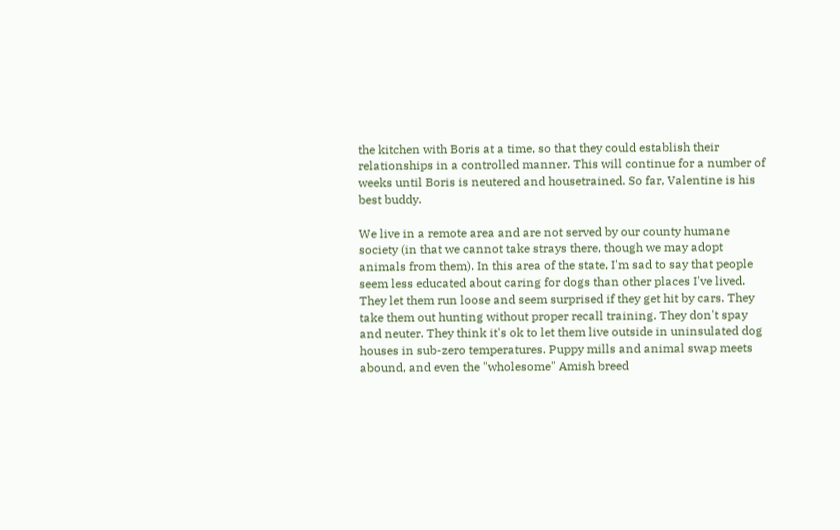the kitchen with Boris at a time, so that they could establish their relationships in a controlled manner. This will continue for a number of weeks until Boris is neutered and housetrained. So far, Valentine is his best buddy.

We live in a remote area and are not served by our county humane society (in that we cannot take strays there, though we may adopt animals from them). In this area of the state, I'm sad to say that people seem less educated about caring for dogs than other places I've lived. They let them run loose and seem surprised if they get hit by cars. They take them out hunting without proper recall training. They don't spay and neuter. They think it's ok to let them live outside in uninsulated dog houses in sub-zero temperatures. Puppy mills and animal swap meets abound, and even the "wholesome" Amish breed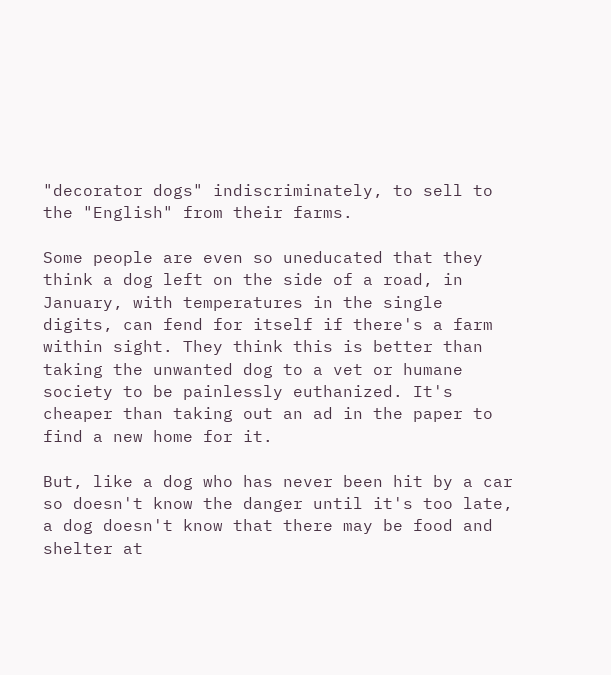"decorator dogs" indiscriminately, to sell to the "English" from their farms.

Some people are even so uneducated that they think a dog left on the side of a road, in January, with temperatures in the single digits, can fend for itself if there's a farm within sight. They think this is better than taking the unwanted dog to a vet or humane society to be painlessly euthanized. It's cheaper than taking out an ad in the paper to find a new home for it.

But, like a dog who has never been hit by a car so doesn't know the danger until it's too late, a dog doesn't know that there may be food and shelter at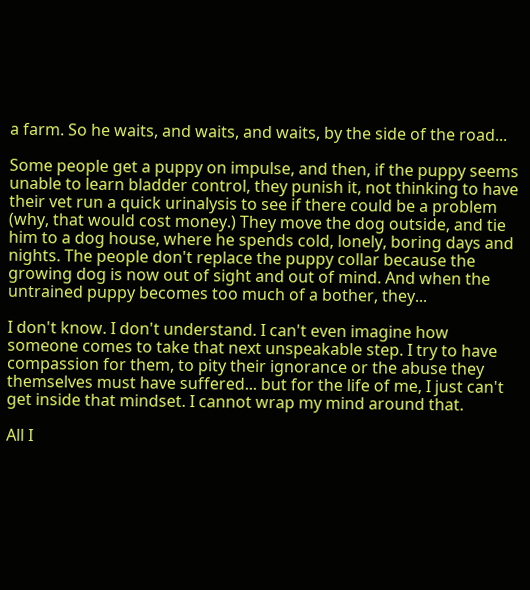a farm. So he waits, and waits, and waits, by the side of the road...

Some people get a puppy on impulse, and then, if the puppy seems unable to learn bladder control, they punish it, not thinking to have their vet run a quick urinalysis to see if there could be a problem (why, that would cost money.) They move the dog outside, and tie him to a dog house, where he spends cold, lonely, boring days and nights. The people don't replace the puppy collar because the growing dog is now out of sight and out of mind. And when the untrained puppy becomes too much of a bother, they...

I don't know. I don't understand. I can't even imagine how someone comes to take that next unspeakable step. I try to have compassion for them, to pity their ignorance or the abuse they themselves must have suffered... but for the life of me, I just can't get inside that mindset. I cannot wrap my mind around that.

All I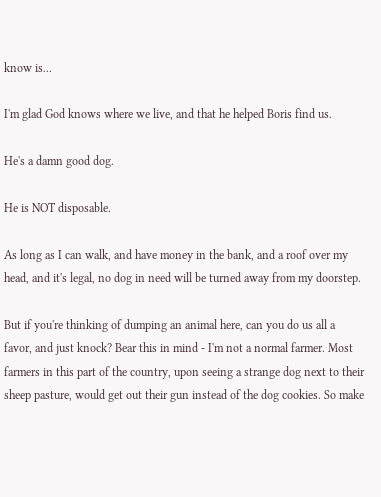know is...

I'm glad God knows where we live, and that he helped Boris find us.

He's a damn good dog.

He is NOT disposable.

As long as I can walk, and have money in the bank, and a roof over my head, and it's legal, no dog in need will be turned away from my doorstep.

But if you're thinking of dumping an animal here, can you do us all a favor, and just knock? Bear this in mind - I'm not a normal farmer. Most farmers in this part of the country, upon seeing a strange dog next to their sheep pasture, would get out their gun instead of the dog cookies. So make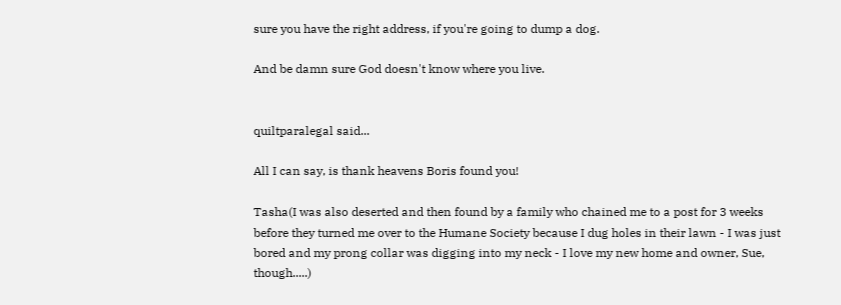sure you have the right address, if you're going to dump a dog.

And be damn sure God doesn't know where you live.


quiltparalegal said...

All I can say, is thank heavens Boris found you!

Tasha(I was also deserted and then found by a family who chained me to a post for 3 weeks before they turned me over to the Humane Society because I dug holes in their lawn - I was just bored and my prong collar was digging into my neck - I love my new home and owner, Sue, though.....)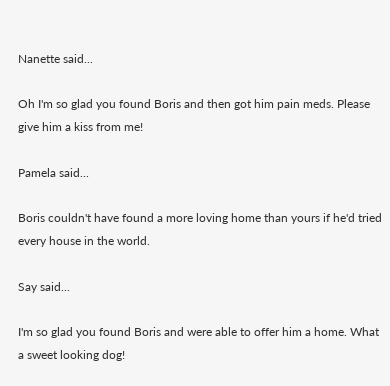Nanette said...

Oh I'm so glad you found Boris and then got him pain meds. Please give him a kiss from me!

Pamela said...

Boris couldn't have found a more loving home than yours if he'd tried every house in the world.

Say said...

I'm so glad you found Boris and were able to offer him a home. What a sweet looking dog!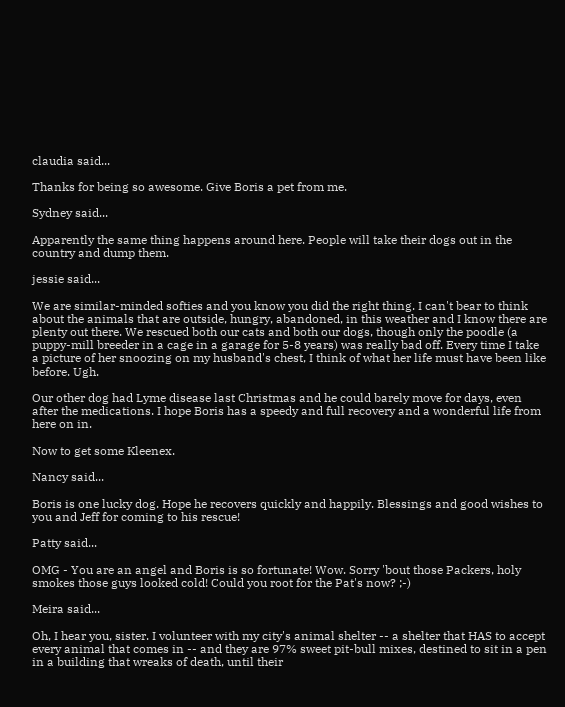claudia said...

Thanks for being so awesome. Give Boris a pet from me.

Sydney said...

Apparently the same thing happens around here. People will take their dogs out in the country and dump them.

jessie said...

We are similar-minded softies and you know you did the right thing. I can't bear to think about the animals that are outside, hungry, abandoned, in this weather and I know there are plenty out there. We rescued both our cats and both our dogs, though only the poodle (a puppy-mill breeder in a cage in a garage for 5-8 years) was really bad off. Every time I take a picture of her snoozing on my husband's chest, I think of what her life must have been like before. Ugh.

Our other dog had Lyme disease last Christmas and he could barely move for days, even after the medications. I hope Boris has a speedy and full recovery and a wonderful life from here on in.

Now to get some Kleenex.

Nancy said...

Boris is one lucky dog. Hope he recovers quickly and happily. Blessings and good wishes to you and Jeff for coming to his rescue!

Patty said...

OMG - You are an angel and Boris is so fortunate! Wow. Sorry 'bout those Packers, holy smokes those guys looked cold! Could you root for the Pat's now? ;-)

Meira said...

Oh, I hear you, sister. I volunteer with my city's animal shelter -- a shelter that HAS to accept every animal that comes in -- and they are 97% sweet pit-bull mixes, destined to sit in a pen in a building that wreaks of death, until their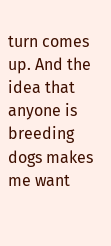turn comes up. And the idea that anyone is breeding dogs makes me want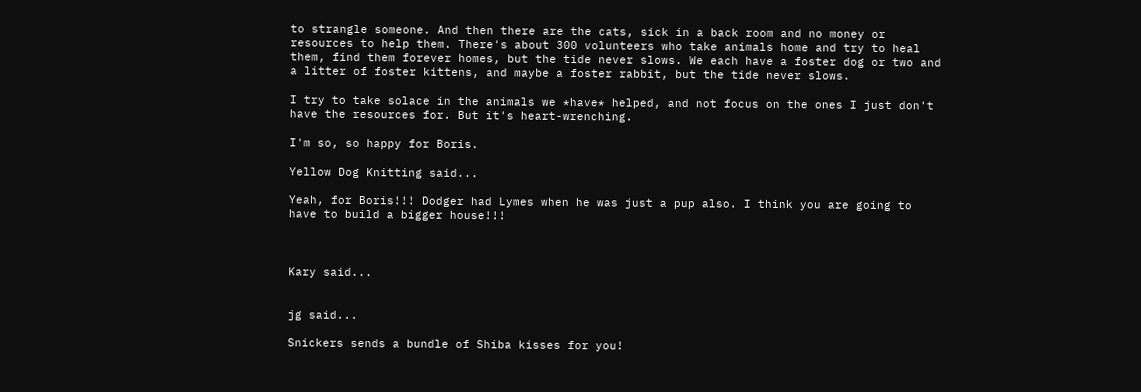to strangle someone. And then there are the cats, sick in a back room and no money or resources to help them. There's about 300 volunteers who take animals home and try to heal them, find them forever homes, but the tide never slows. We each have a foster dog or two and a litter of foster kittens, and maybe a foster rabbit, but the tide never slows.

I try to take solace in the animals we *have* helped, and not focus on the ones I just don't have the resources for. But it's heart-wrenching.

I'm so, so happy for Boris.

Yellow Dog Knitting said...

Yeah, for Boris!!! Dodger had Lymes when he was just a pup also. I think you are going to have to build a bigger house!!!



Kary said...


jg said...

Snickers sends a bundle of Shiba kisses for you!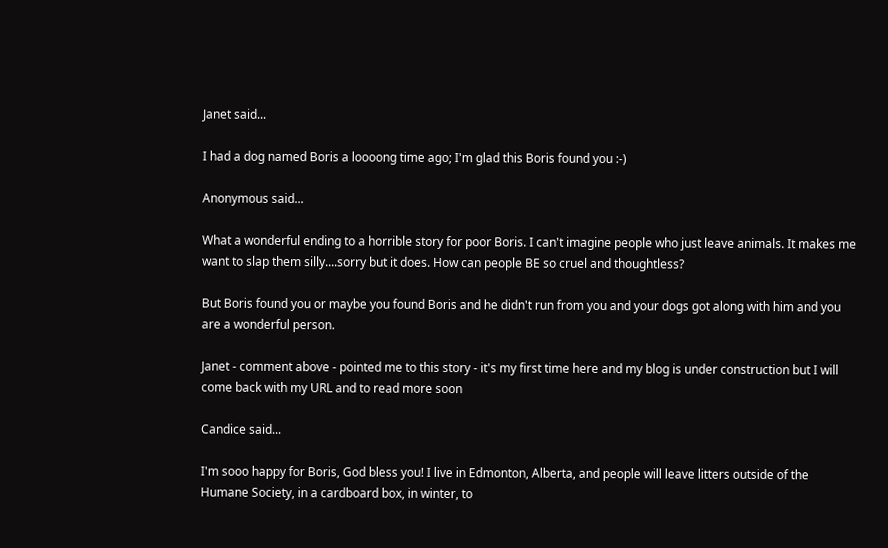Janet said...

I had a dog named Boris a loooong time ago; I'm glad this Boris found you :-)

Anonymous said...

What a wonderful ending to a horrible story for poor Boris. I can't imagine people who just leave animals. It makes me want to slap them silly....sorry but it does. How can people BE so cruel and thoughtless?

But Boris found you or maybe you found Boris and he didn't run from you and your dogs got along with him and you are a wonderful person.

Janet - comment above - pointed me to this story - it's my first time here and my blog is under construction but I will come back with my URL and to read more soon

Candice said...

I'm sooo happy for Boris, God bless you! I live in Edmonton, Alberta, and people will leave litters outside of the Humane Society, in a cardboard box, in winter, to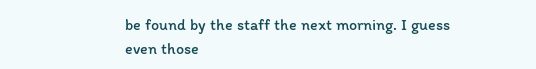be found by the staff the next morning. I guess even those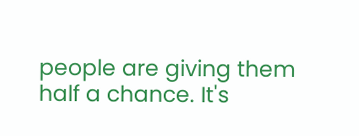people are giving them half a chance. It's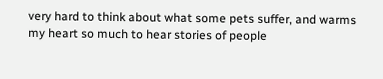very hard to think about what some pets suffer, and warms my heart so much to hear stories of people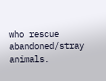who rescue abandoned/stray animals.